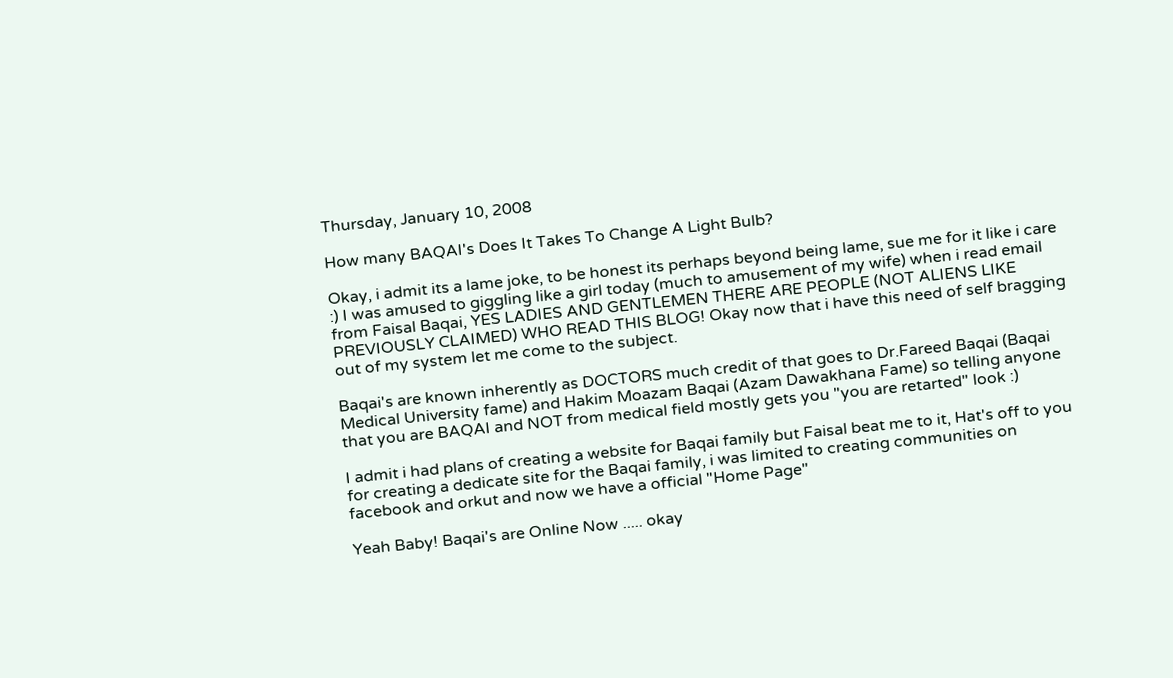Thursday, January 10, 2008

How many BAQAI's Does It Takes To Change A Light Bulb?

Okay, i admit its a lame joke, to be honest its perhaps beyond being lame, sue me for it like i care :) I was amused to giggling like a girl today (much to amusement of my wife) when i read email from Faisal Baqai, YES LADIES AND GENTLEMEN THERE ARE PEOPLE (NOT ALIENS LIKE PREVIOUSLY CLAIMED) WHO READ THIS BLOG! Okay now that i have this need of self bragging out of my system let me come to the subject.

Baqai's are known inherently as DOCTORS much credit of that goes to Dr.Fareed Baqai (Baqai Medical University fame) and Hakim Moazam Baqai (Azam Dawakhana Fame) so telling anyone that you are BAQAI and NOT from medical field mostly gets you "you are retarted" look :)

I admit i had plans of creating a website for Baqai family but Faisal beat me to it, Hat's off to you for creating a dedicate site for the Baqai family, i was limited to creating communities on facebook and orkut and now we have a official "Home Page"

Yeah Baby! Baqai's are Online Now ..... okay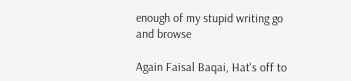enough of my stupid writing go and browse

Again Faisal Baqai, Hat's off to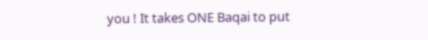you ! It takes ONE Baqai to put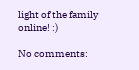light of the family online! :)

No comments: